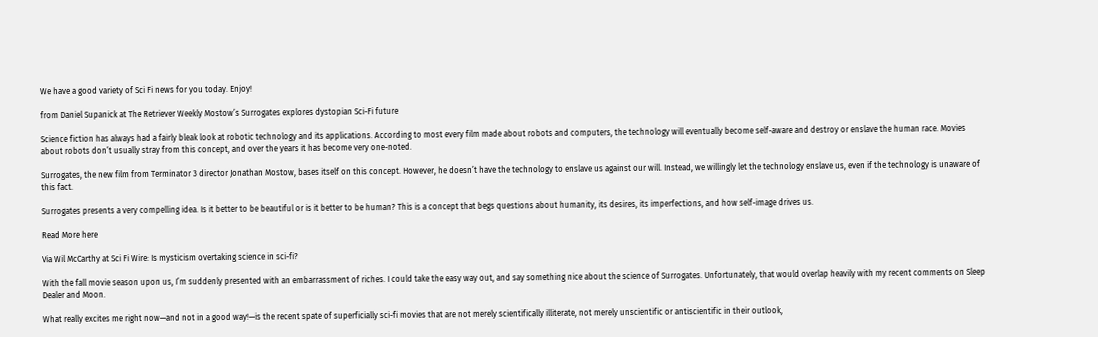We have a good variety of Sci Fi news for you today. Enjoy!

from Daniel Supanick at The Retriever Weekly Mostow’s Surrogates explores dystopian Sci-Fi future

Science fiction has always had a fairly bleak look at robotic technology and its applications. According to most every film made about robots and computers, the technology will eventually become self-aware and destroy or enslave the human race. Movies about robots don’t usually stray from this concept, and over the years it has become very one-noted.

Surrogates, the new film from Terminator 3 director Jonathan Mostow, bases itself on this concept. However, he doesn’t have the technology to enslave us against our will. Instead, we willingly let the technology enslave us, even if the technology is unaware of this fact.

Surrogates presents a very compelling idea. Is it better to be beautiful or is it better to be human? This is a concept that begs questions about humanity, its desires, its imperfections, and how self-image drives us.

Read More here

Via Wil McCarthy at Sci Fi Wire: Is mysticism overtaking science in sci-fi?

With the fall movie season upon us, I’m suddenly presented with an embarrassment of riches. I could take the easy way out, and say something nice about the science of Surrogates. Unfortunately, that would overlap heavily with my recent comments on Sleep Dealer and Moon.

What really excites me right now—and not in a good way!—is the recent spate of superficially sci-fi movies that are not merely scientifically illiterate, not merely unscientific or antiscientific in their outlook,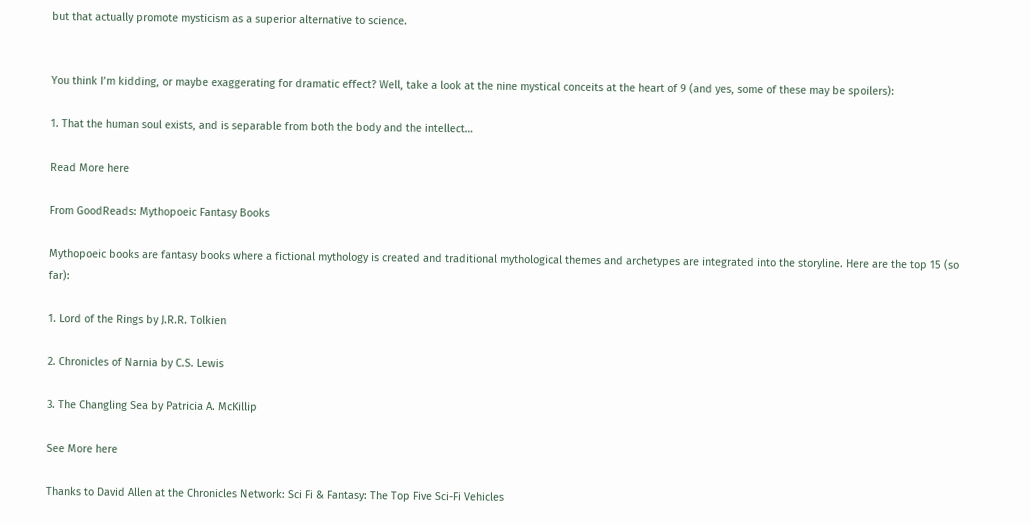but that actually promote mysticism as a superior alternative to science.


You think I’m kidding, or maybe exaggerating for dramatic effect? Well, take a look at the nine mystical conceits at the heart of 9 (and yes, some of these may be spoilers):

1. That the human soul exists, and is separable from both the body and the intellect…

Read More here

From GoodReads: Mythopoeic Fantasy Books

Mythopoeic books are fantasy books where a fictional mythology is created and traditional mythological themes and archetypes are integrated into the storyline. Here are the top 15 (so far):

1. Lord of the Rings by J.R.R. Tolkien

2. Chronicles of Narnia by C.S. Lewis

3. The Changling Sea by Patricia A. McKillip

See More here

Thanks to David Allen at the Chronicles Network: Sci Fi & Fantasy: The Top Five Sci-Fi Vehicles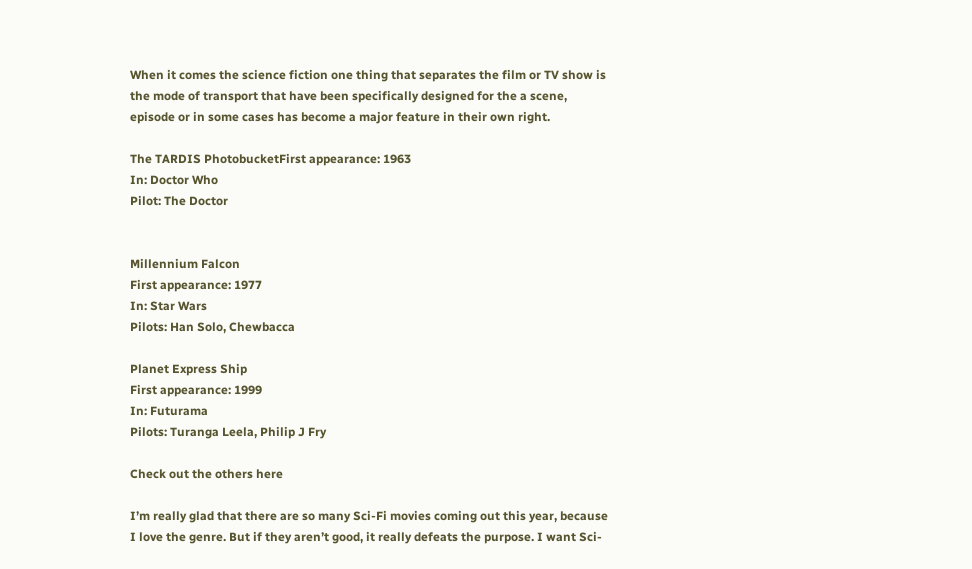When it comes the science fiction one thing that separates the film or TV show is the mode of transport that have been specifically designed for the a scene, episode or in some cases has become a major feature in their own right.

The TARDIS PhotobucketFirst appearance: 1963
In: Doctor Who
Pilot: The Doctor


Millennium Falcon
First appearance: 1977
In: Star Wars
Pilots: Han Solo, Chewbacca

Planet Express Ship
First appearance: 1999
In: Futurama
Pilots: Turanga Leela, Philip J Fry

Check out the others here

I’m really glad that there are so many Sci-Fi movies coming out this year, because I love the genre. But if they aren’t good, it really defeats the purpose. I want Sci-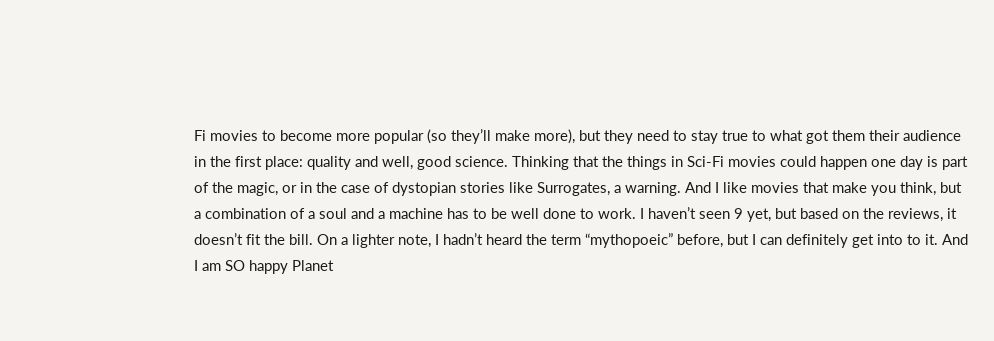Fi movies to become more popular (so they’ll make more), but they need to stay true to what got them their audience in the first place: quality and well, good science. Thinking that the things in Sci-Fi movies could happen one day is part of the magic, or in the case of dystopian stories like Surrogates, a warning. And I like movies that make you think, but a combination of a soul and a machine has to be well done to work. I haven’t seen 9 yet, but based on the reviews, it doesn’t fit the bill. On a lighter note, I hadn’t heard the term “mythopoeic” before, but I can definitely get into to it. And I am SO happy Planet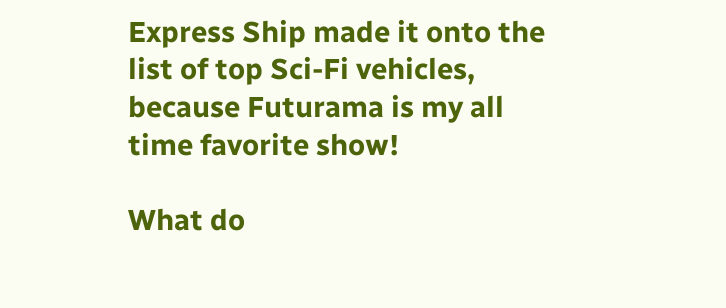Express Ship made it onto the list of top Sci-Fi vehicles, because Futurama is my all time favorite show!

What do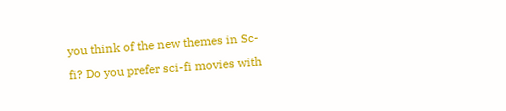you think of the new themes in Sc-fi? Do you prefer sci-fi movies with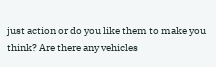just action or do you like them to make you think? Are there any vehicles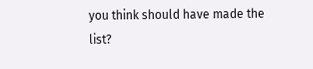you think should have made the list?